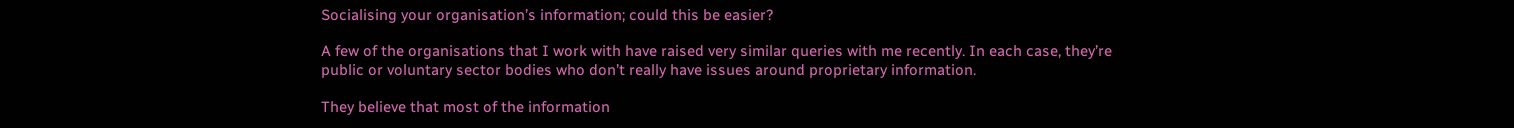Socialising your organisation’s information; could this be easier?

A few of the organisations that I work with have raised very similar queries with me recently. In each case, they’re public or voluntary sector bodies who don’t really have issues around proprietary information.

They believe that most of the information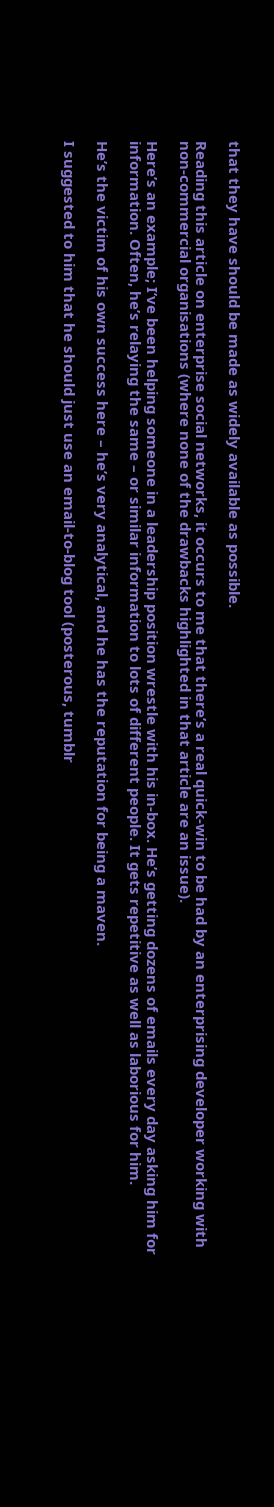that they have should be made as widely available as possible.

Reading this article on enterprise social networks, it occurs to me that there’s a real quick-win to be had by an enterprising developer working with non-commercial organisations (where none of the drawbacks highlighted in that article are an issue).

Here’s an example; I’ve been helping someone in a leadership position wrestle with his in-box. He’s getting dozens of emails every day asking him for information. Often, he’s relaying the same – or similar information to lots of different people. It gets repetitive as well as laborious for him.

He’s the victim of his own success here – he’s very analytical, and he has the reputation for being a maven.

I suggested to him that he should just use an email-to-blog tool (posterous, tumblr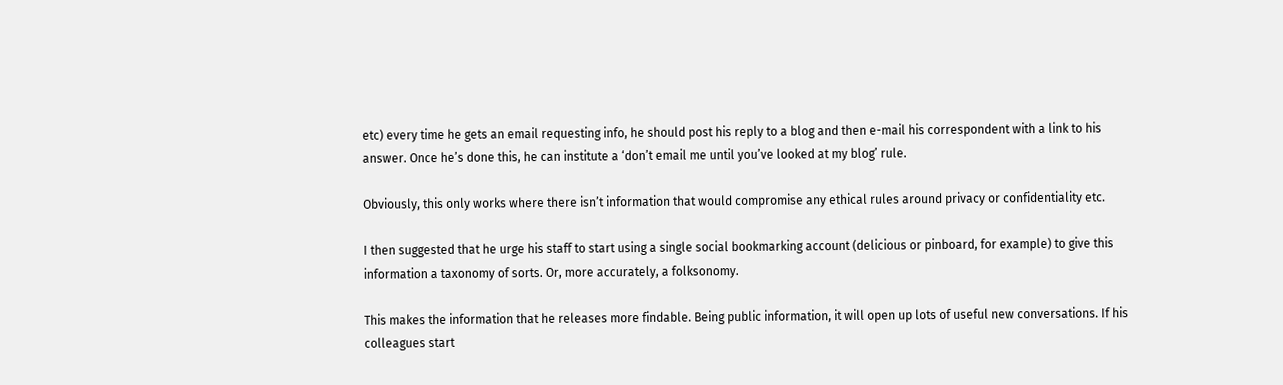etc) every time he gets an email requesting info, he should post his reply to a blog and then e-mail his correspondent with a link to his answer. Once he’s done this, he can institute a ‘don’t email me until you’ve looked at my blog’ rule.

Obviously, this only works where there isn’t information that would compromise any ethical rules around privacy or confidentiality etc.

I then suggested that he urge his staff to start using a single social bookmarking account (delicious or pinboard, for example) to give this information a taxonomy of sorts. Or, more accurately, a folksonomy.

This makes the information that he releases more findable. Being public information, it will open up lots of useful new conversations. If his colleagues start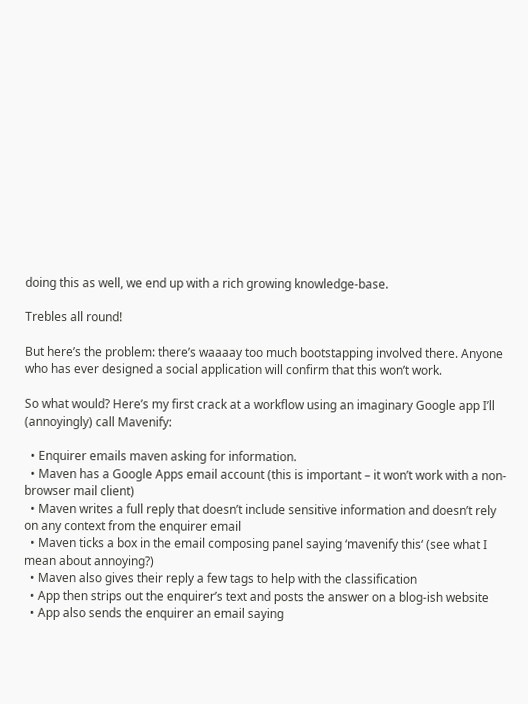doing this as well, we end up with a rich growing knowledge-base.

Trebles all round!

But here’s the problem: there’s waaaay too much bootstapping involved there. Anyone who has ever designed a social application will confirm that this won’t work.

So what would? Here’s my first crack at a workflow using an imaginary Google app I’ll (annoyingly) call Mavenify:

  • Enquirer emails maven asking for information.
  • Maven has a Google Apps email account (this is important – it won’t work with a non-browser mail client)
  • Maven writes a full reply that doesn’t include sensitive information and doesn’t rely on any context from the enquirer email
  • Maven ticks a box in the email composing panel saying ‘mavenify this‘ (see what I mean about annoying?)
  • Maven also gives their reply a few tags to help with the classification
  • App then strips out the enquirer’s text and posts the answer on a blog-ish website
  • App also sends the enquirer an email saying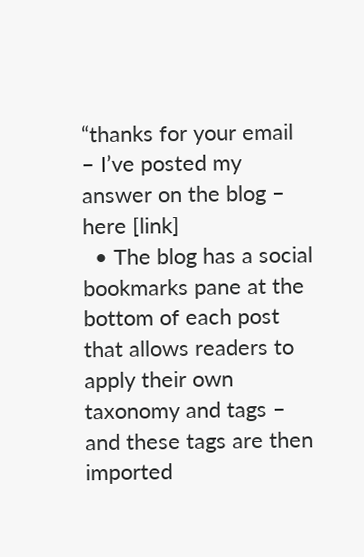“thanks for your email – I’ve posted my answer on the blog – here [link]
  • The blog has a social bookmarks pane at the bottom of each post that allows readers to apply their own taxonomy and tags – and these tags are then imported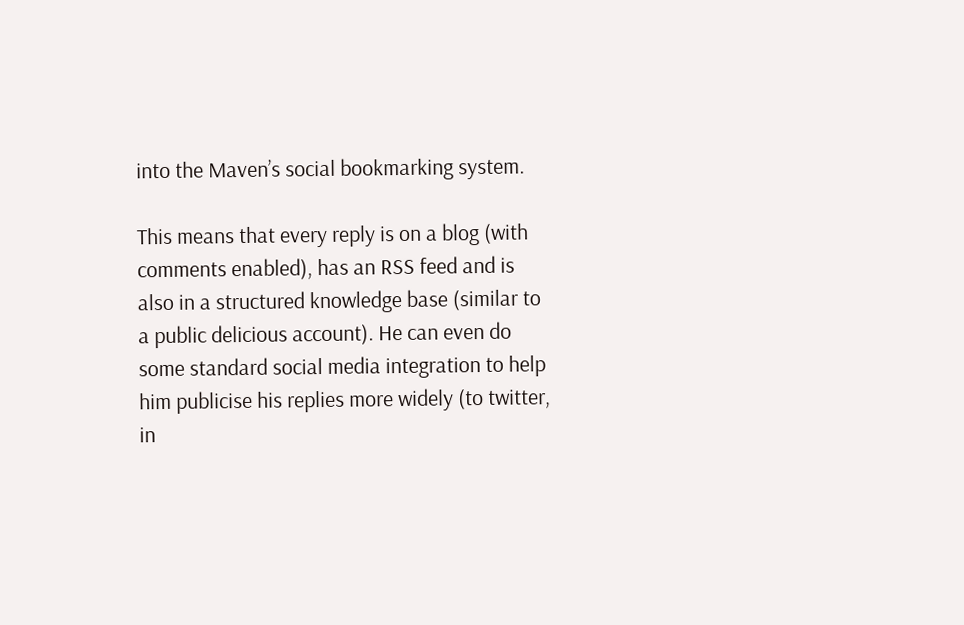into the Maven’s social bookmarking system.

This means that every reply is on a blog (with comments enabled), has an RSS feed and is also in a structured knowledge base (similar to a public delicious account). He can even do some standard social media integration to help him publicise his replies more widely (to twitter, in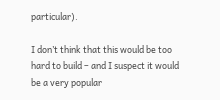particular).

I don’t think that this would be too hard to build – and I suspect it would be a very popular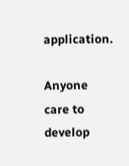application.

Anyone care to develop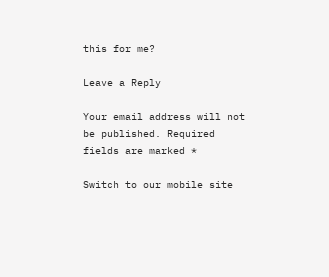this for me?

Leave a Reply

Your email address will not be published. Required fields are marked *

Switch to our mobile site